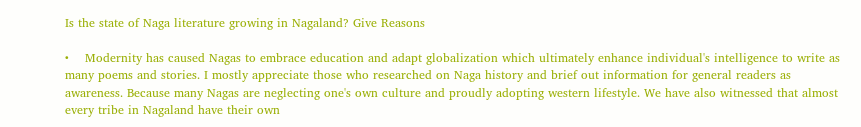Is the state of Naga literature growing in Nagaland? Give Reasons

•    Modernity has caused Nagas to embrace education and adapt globalization which ultimately enhance individual's intelligence to write as many poems and stories. I mostly appreciate those who researched on Naga history and brief out information for general readers as awareness. Because many Nagas are neglecting one's own culture and proudly adopting western lifestyle. We have also witnessed that almost every tribe in Nagaland have their own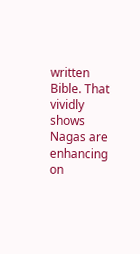written Bible. That vividly shows Nagas are enhancing on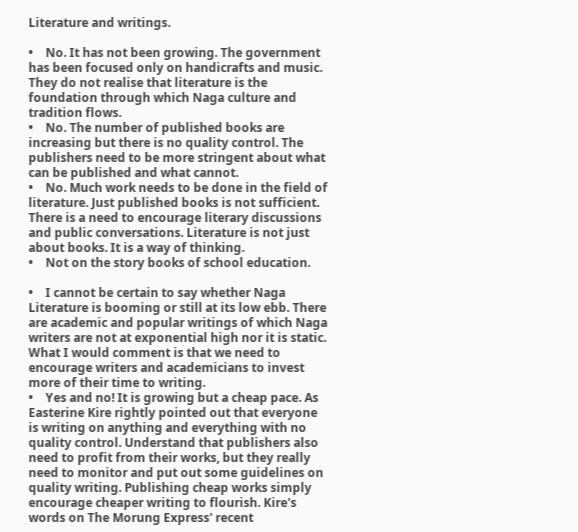Literature and writings.

•    No. It has not been growing. The government has been focused only on handicrafts and music. They do not realise that literature is the foundation through which Naga culture and tradition flows.
•    No. The number of published books are increasing but there is no quality control. The publishers need to be more stringent about what can be published and what cannot.
•    No. Much work needs to be done in the field of literature. Just published books is not sufficient. There is a need to encourage literary discussions and public conversations. Literature is not just about books. It is a way of thinking.
•    Not on the story books of school education.

•    I cannot be certain to say whether Naga Literature is booming or still at its low ebb. There are academic and popular writings of which Naga writers are not at exponential high nor it is static. What I would comment is that we need to encourage writers and academicians to invest more of their time to writing.
•    Yes and no! It is growing but a cheap pace. As Easterine Kire rightly pointed out that everyone is writing on anything and everything with no quality control. Understand that publishers also need to profit from their works, but they really need to monitor and put out some guidelines on quality writing. Publishing cheap works simply encourage cheaper writing to flourish. Kire's words on The Morung Express' recent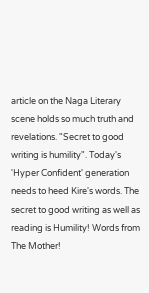article on the Naga Literary scene holds so much truth and revelations. "Secret to good writing is humility". Today's 'Hyper Confident' generation needs to heed Kire's words. The secret to good writing as well as reading is Humility! Words from The Mother!